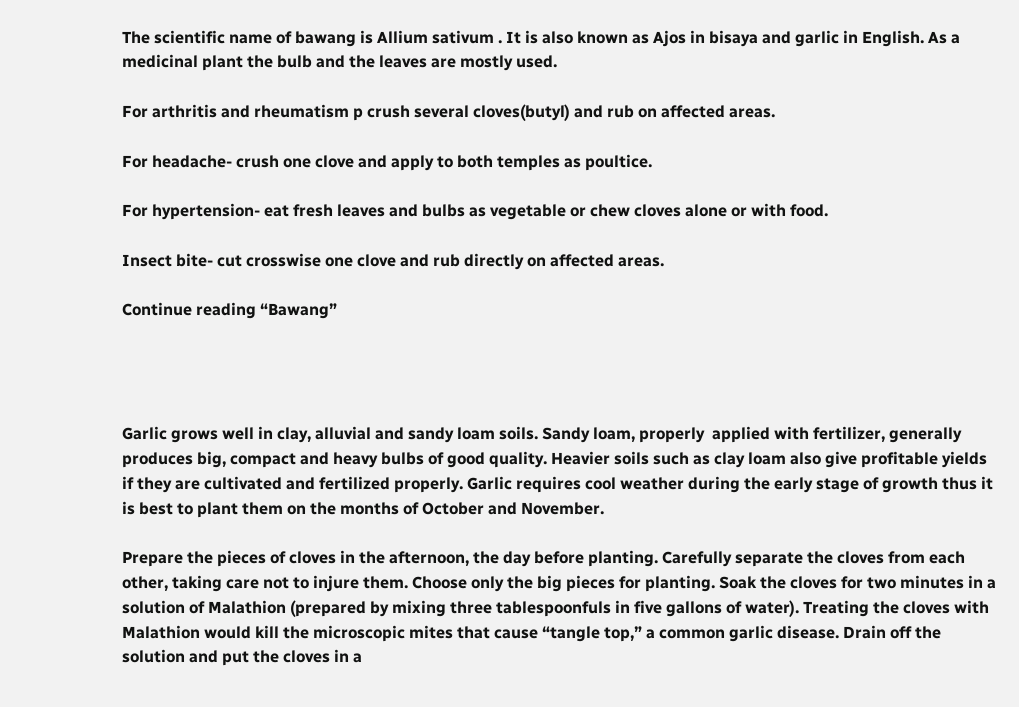The scientific name of bawang is Allium sativum . It is also known as Ajos in bisaya and garlic in English. As a medicinal plant the bulb and the leaves are mostly used.

For arthritis and rheumatism p crush several cloves(butyl) and rub on affected areas.

For headache- crush one clove and apply to both temples as poultice.

For hypertension- eat fresh leaves and bulbs as vegetable or chew cloves alone or with food.

Insect bite- cut crosswise one clove and rub directly on affected areas.

Continue reading “Bawang”




Garlic grows well in clay, alluvial and sandy loam soils. Sandy loam, properly  applied with fertilizer, generally produces big, compact and heavy bulbs of good quality. Heavier soils such as clay loam also give profitable yields if they are cultivated and fertilized properly. Garlic requires cool weather during the early stage of growth thus it is best to plant them on the months of October and November.

Prepare the pieces of cloves in the afternoon, the day before planting. Carefully separate the cloves from each other, taking care not to injure them. Choose only the big pieces for planting. Soak the cloves for two minutes in a solution of Malathion (prepared by mixing three tablespoonfuls in five gallons of water). Treating the cloves with Malathion would kill the microscopic mites that cause “tangle top,” a common garlic disease. Drain off the solution and put the cloves in a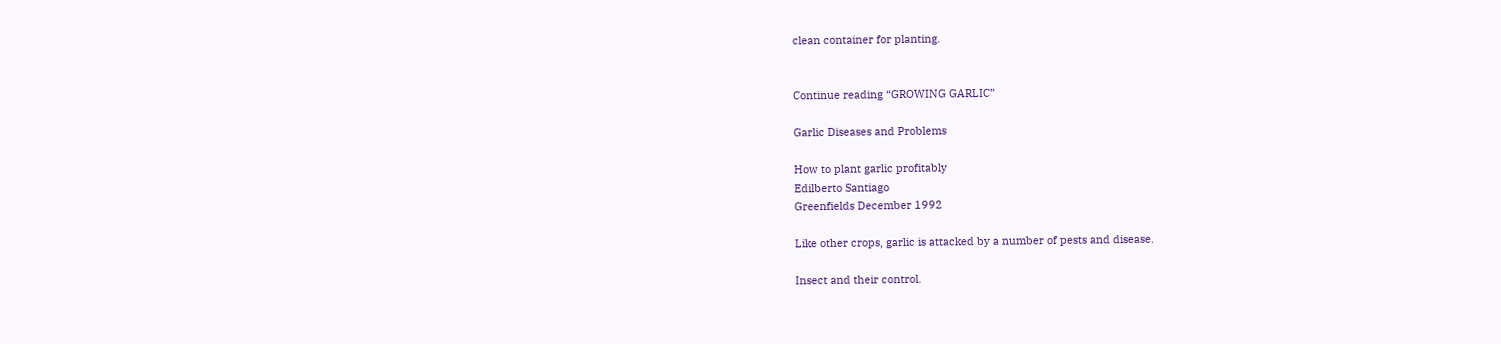clean container for planting.


Continue reading “GROWING GARLIC”

Garlic Diseases and Problems

How to plant garlic profitably
Edilberto Santiago
Greenfields December 1992

Like other crops, garlic is attacked by a number of pests and disease.

Insect and their control.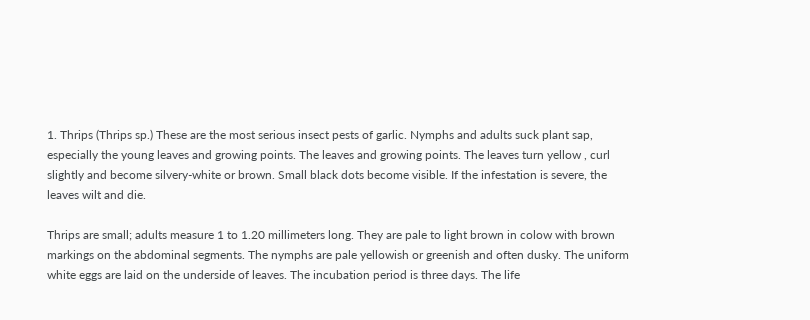1. Thrips (Thrips sp.) These are the most serious insect pests of garlic. Nymphs and adults suck plant sap, especially the young leaves and growing points. The leaves and growing points. The leaves turn yellow , curl slightly and become silvery-white or brown. Small black dots become visible. If the infestation is severe, the leaves wilt and die.

Thrips are small; adults measure 1 to 1.20 millimeters long. They are pale to light brown in colow with brown markings on the abdominal segments. The nymphs are pale yellowish or greenish and often dusky. The uniform white eggs are laid on the underside of leaves. The incubation period is three days. The life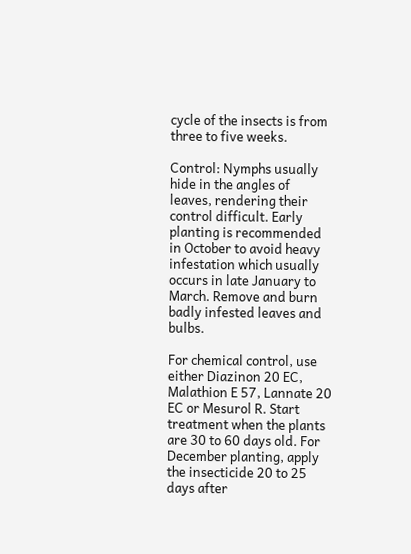cycle of the insects is from three to five weeks.

Control: Nymphs usually hide in the angles of leaves, rendering their control difficult. Early planting is recommended in October to avoid heavy infestation which usually occurs in late January to March. Remove and burn badly infested leaves and bulbs.

For chemical control, use either Diazinon 20 EC, Malathion E 57, Lannate 20 EC or Mesurol R. Start treatment when the plants are 30 to 60 days old. For December planting, apply the insecticide 20 to 25 days after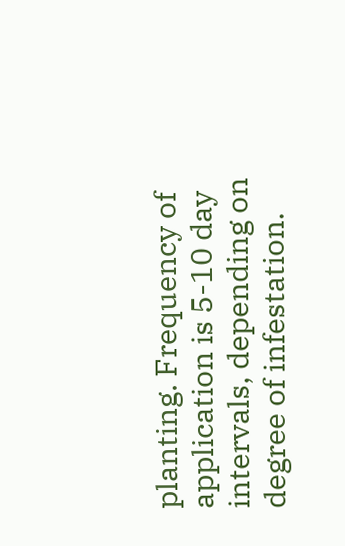planting. Frequency of application is 5-10 day intervals, depending on degree of infestation.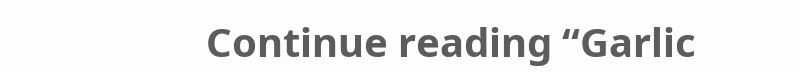Continue reading “Garlic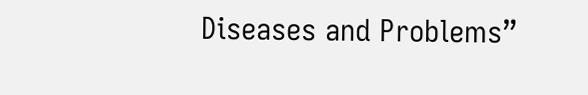Diseases and Problems”